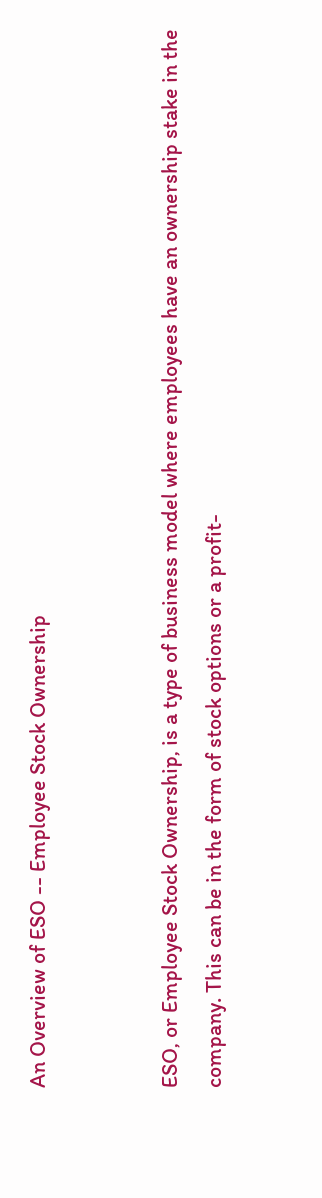An Overview of ESO -- Employee Stock Ownership


ESO, or Employee Stock Ownership, is a type of business model where employees have an ownership stake in the company. This can be in the form of stock options or a profit-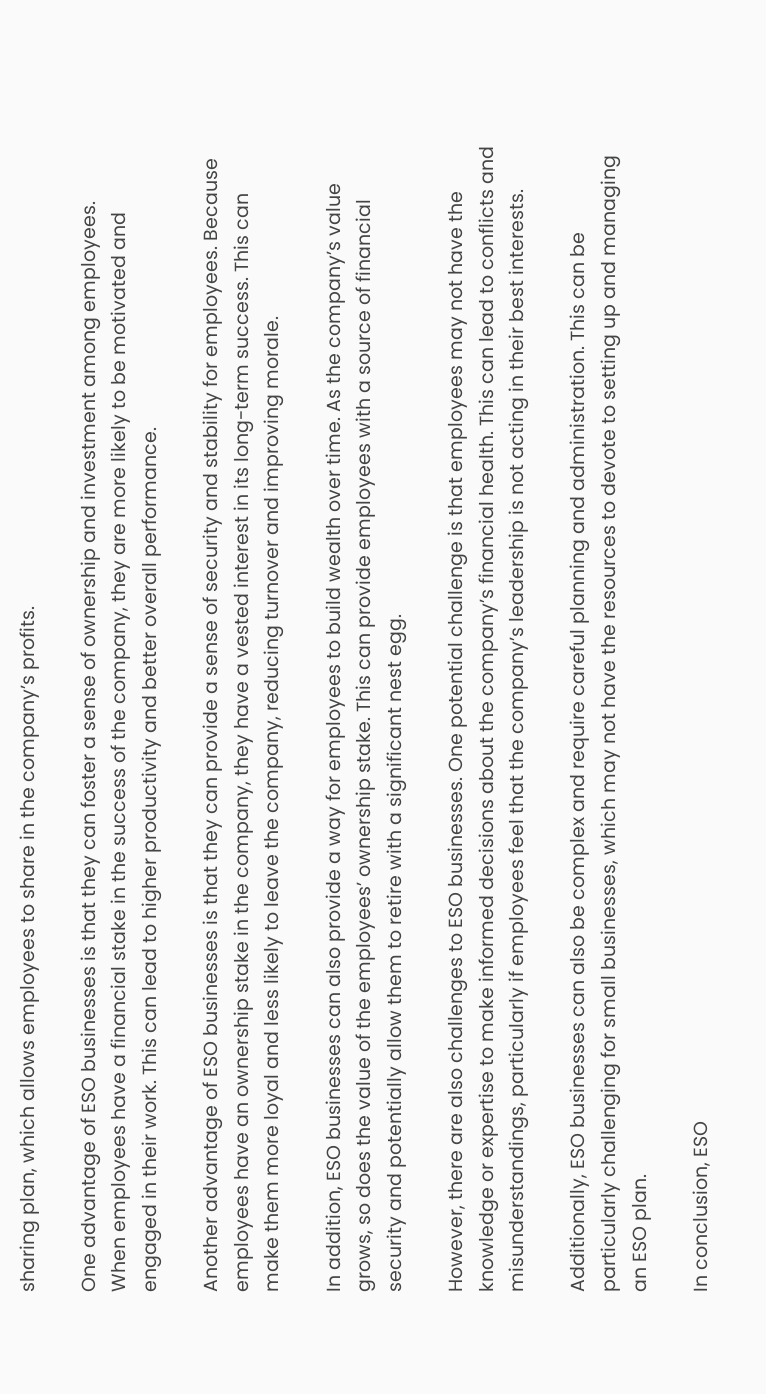sharing plan, which allows employees to share in the company’s profits.

One advantage of ESO businesses is that they can foster a sense of ownership and investment among employees. When employees have a financial stake in the success of the company, they are more likely to be motivated and engaged in their work. This can lead to higher productivity and better overall performance.

Another advantage of ESO businesses is that they can provide a sense of security and stability for employees. Because employees have an ownership stake in the company, they have a vested interest in its long-term success. This can make them more loyal and less likely to leave the company, reducing turnover and improving morale.

In addition, ESO businesses can also provide a way for employees to build wealth over time. As the company’s value grows, so does the value of the employees’ ownership stake. This can provide employees with a source of financial security and potentially allow them to retire with a significant nest egg.

However, there are also challenges to ESO businesses. One potential challenge is that employees may not have the knowledge or expertise to make informed decisions about the company’s financial health. This can lead to conflicts and misunderstandings, particularly if employees feel that the company’s leadership is not acting in their best interests.

Additionally, ESO businesses can also be complex and require careful planning and administration. This can be particularly challenging for small businesses, which may not have the resources to devote to setting up and managing an ESO plan.

In conclusion, ESO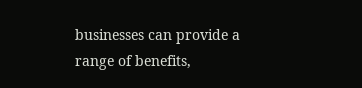businesses can provide a range of benefits,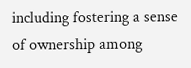including fostering a sense of ownership among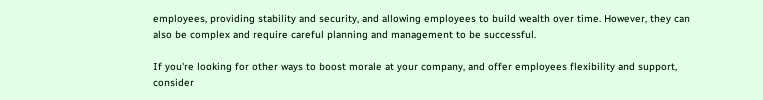employees, providing stability and security, and allowing employees to build wealth over time. However, they can also be complex and require careful planning and management to be successful.

If you're looking for other ways to boost morale at your company, and offer employees flexibility and support, consider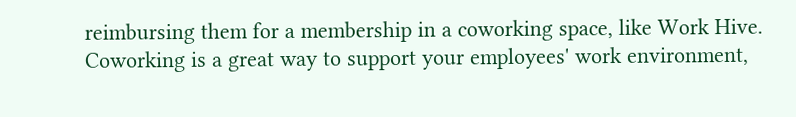reimbursing them for a membership in a coworking space, like Work Hive. Coworking is a great way to support your employees' work environment,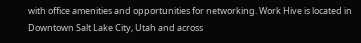with office amenities and opportunities for networking. Work Hive is located in Downtown Salt Lake City, Utah and across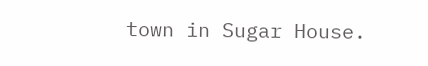town in Sugar House.